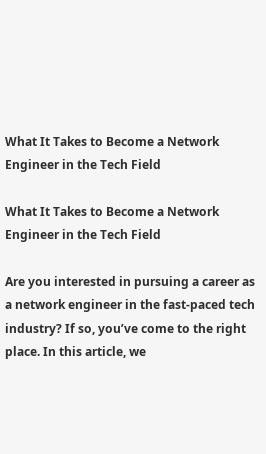What It Takes to Become a Network Engineer in the Tech Field

What It Takes to Become a Network Engineer in the Tech Field

Are you interested in pursuing a career as a network engineer in the fast-paced tech industry? If so, you’ve come to the right place. In this article, we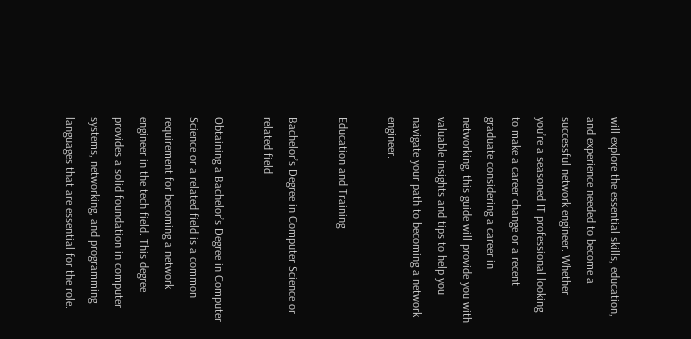will explore the essential skills, education, and experience needed to become a successful network engineer. Whether you’re a seasoned IT professional looking to make a career change or a recent graduate considering a career in networking, this guide will provide you with valuable insights and tips to help you navigate your path to becoming a network engineer.

Education and Training

Bachelor’s Degree in Computer Science or related field

Obtaining a Bachelor’s Degree in Computer Science or a related field is a common requirement for becoming a network engineer in the tech field. This degree provides a solid foundation in computer systems, networking, and programming languages that are essential for the role.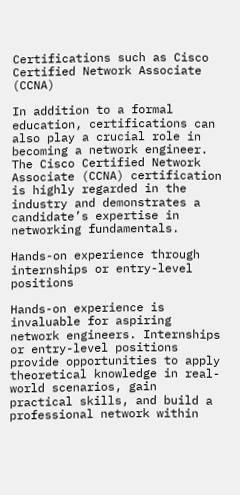Certifications such as Cisco Certified Network Associate (CCNA)

In addition to a formal education, certifications can also play a crucial role in becoming a network engineer. The Cisco Certified Network Associate (CCNA) certification is highly regarded in the industry and demonstrates a candidate’s expertise in networking fundamentals.

Hands-on experience through internships or entry-level positions

Hands-on experience is invaluable for aspiring network engineers. Internships or entry-level positions provide opportunities to apply theoretical knowledge in real-world scenarios, gain practical skills, and build a professional network within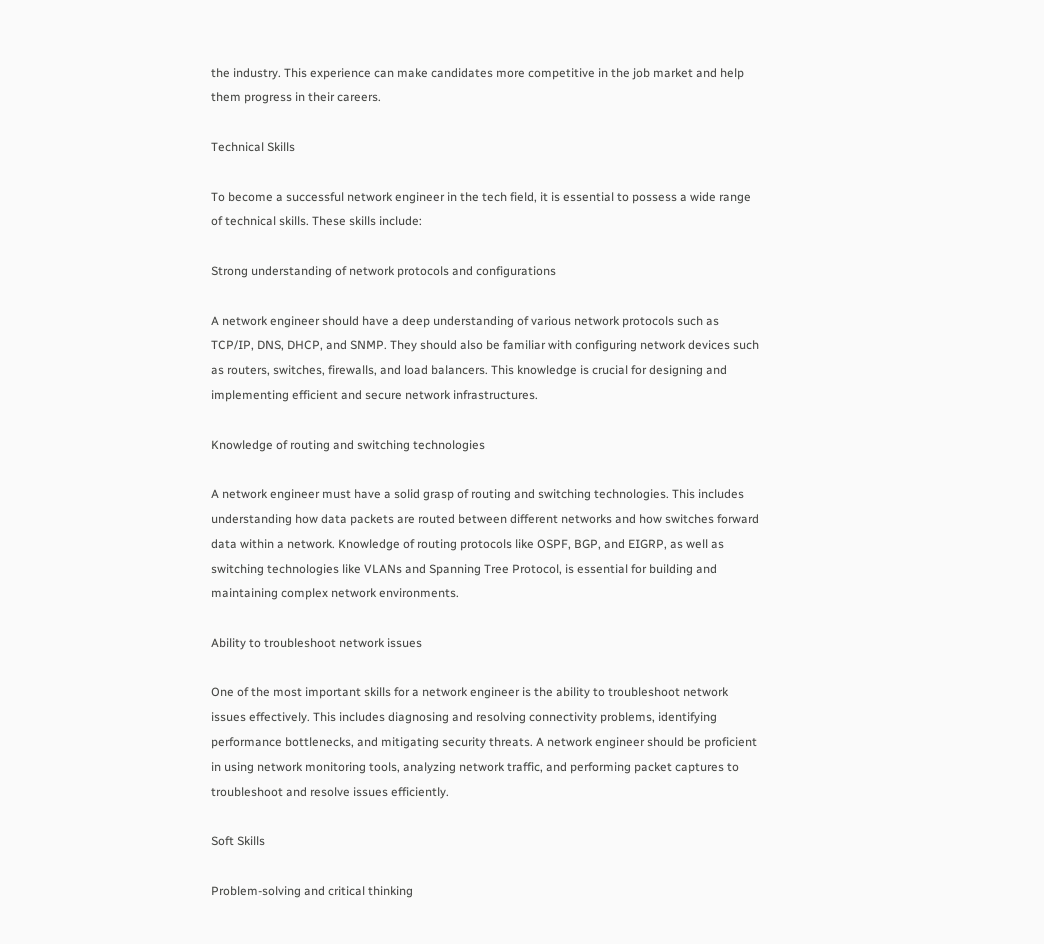the industry. This experience can make candidates more competitive in the job market and help them progress in their careers.

Technical Skills

To become a successful network engineer in the tech field, it is essential to possess a wide range of technical skills. These skills include:

Strong understanding of network protocols and configurations

A network engineer should have a deep understanding of various network protocols such as TCP/IP, DNS, DHCP, and SNMP. They should also be familiar with configuring network devices such as routers, switches, firewalls, and load balancers. This knowledge is crucial for designing and implementing efficient and secure network infrastructures.

Knowledge of routing and switching technologies

A network engineer must have a solid grasp of routing and switching technologies. This includes understanding how data packets are routed between different networks and how switches forward data within a network. Knowledge of routing protocols like OSPF, BGP, and EIGRP, as well as switching technologies like VLANs and Spanning Tree Protocol, is essential for building and maintaining complex network environments.

Ability to troubleshoot network issues

One of the most important skills for a network engineer is the ability to troubleshoot network issues effectively. This includes diagnosing and resolving connectivity problems, identifying performance bottlenecks, and mitigating security threats. A network engineer should be proficient in using network monitoring tools, analyzing network traffic, and performing packet captures to troubleshoot and resolve issues efficiently.

Soft Skills

Problem-solving and critical thinking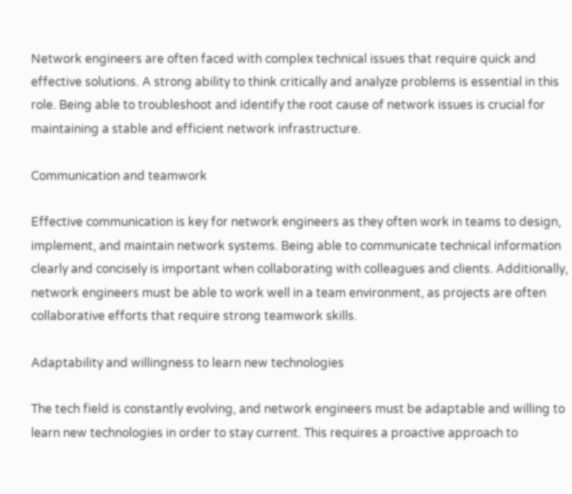Network engineers are often faced with complex technical issues that require quick and effective solutions. A strong ability to think critically and analyze problems is essential in this role. Being able to troubleshoot and identify the root cause of network issues is crucial for maintaining a stable and efficient network infrastructure.

Communication and teamwork

Effective communication is key for network engineers as they often work in teams to design, implement, and maintain network systems. Being able to communicate technical information clearly and concisely is important when collaborating with colleagues and clients. Additionally, network engineers must be able to work well in a team environment, as projects are often collaborative efforts that require strong teamwork skills.

Adaptability and willingness to learn new technologies

The tech field is constantly evolving, and network engineers must be adaptable and willing to learn new technologies in order to stay current. This requires a proactive approach to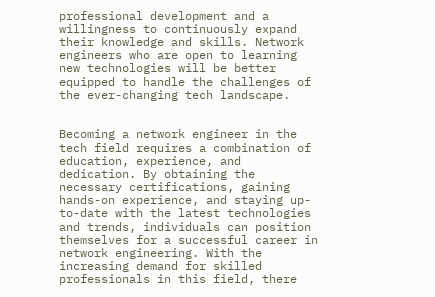professional development and a willingness to continuously expand their knowledge and skills. Network engineers who are open to learning new technologies will be better equipped to handle the challenges of the ever-changing tech landscape.


Becoming a network engineer in the tech field requires a combination of education, experience, and dedication. By obtaining the necessary certifications, gaining hands-on experience, and staying up-to-date with the latest technologies and trends, individuals can position themselves for a successful career in network engineering. With the increasing demand for skilled professionals in this field, there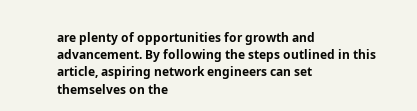are plenty of opportunities for growth and advancement. By following the steps outlined in this article, aspiring network engineers can set themselves on the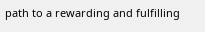path to a rewarding and fulfilling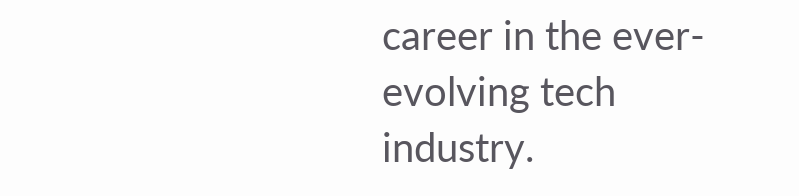career in the ever-evolving tech industry.